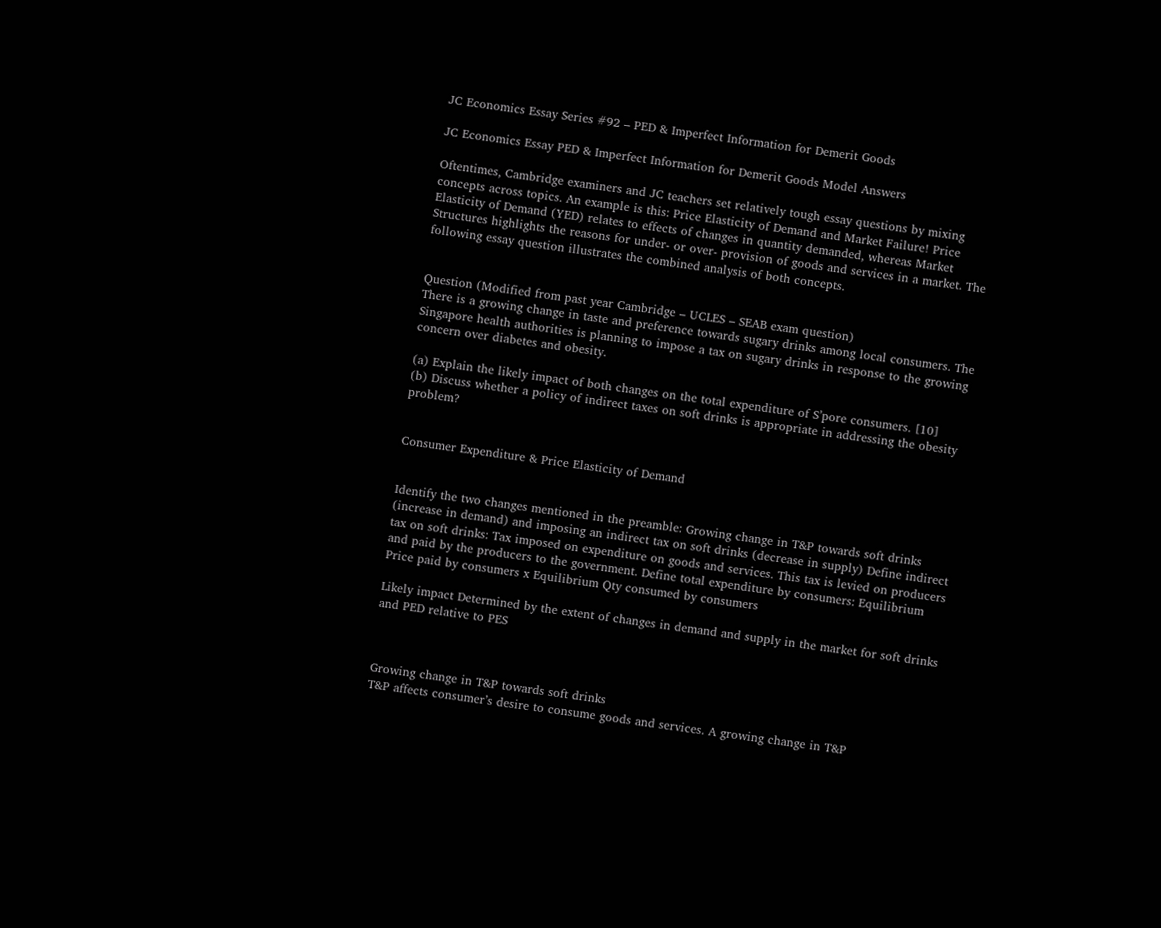JC Economics Essay Series #92 – PED & Imperfect Information for Demerit Goods

JC Economics Essay PED & Imperfect Information for Demerit Goods Model Answers

Oftentimes, Cambridge examiners and JC teachers set relatively tough essay questions by mixing concepts across topics. An example is this: Price Elasticity of Demand and Market Failure! Price Elasticity of Demand (YED) relates to effects of changes in quantity demanded, whereas Market Structures highlights the reasons for under- or over- provision of goods and services in a market. The following essay question illustrates the combined analysis of both concepts.


Question (Modified from past year Cambridge – UCLES – SEAB exam question)
There is a growing change in taste and preference towards sugary drinks among local consumers. The Singapore health authorities is planning to impose a tax on sugary drinks in response to the growing concern over diabetes and obesity.

(a) Explain the likely impact of both changes on the total expenditure of S’pore consumers. [10]
(b) Discuss whether a policy of indirect taxes on soft drinks is appropriate in addressing the obesity problem?


Consumer Expenditure & Price Elasticity of Demand


Identify the two changes mentioned in the preamble: Growing change in T&P towards soft drinks (increase in demand) and imposing an indirect tax on soft drinks (decrease in supply) Define indirect tax on soft drinks: Tax imposed on expenditure on goods and services. This tax is levied on producers and paid by the producers to the government. Define total expenditure by consumers: Equilibrium Price paid by consumers x Equilibrium Qty consumed by consumers

Likely impact Determined by the extent of changes in demand and supply in the market for soft drinks and PED relative to PES



Growing change in T&P towards soft drinks
T&P affects consumer’s desire to consume goods and services. A growing change in T&P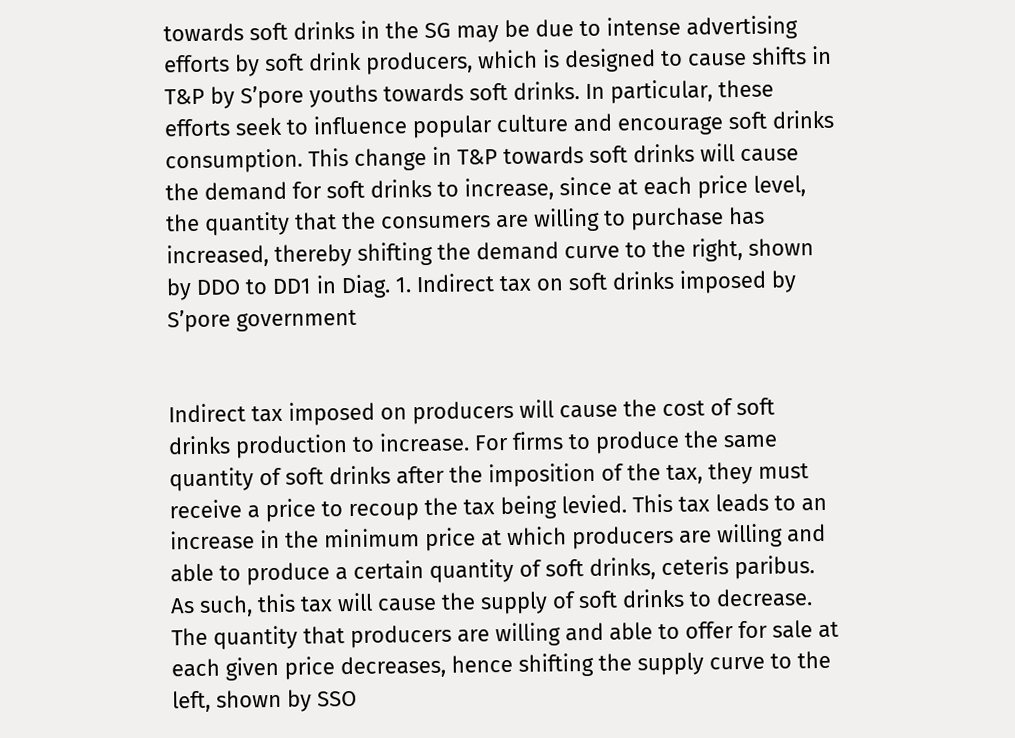towards soft drinks in the SG may be due to intense advertising efforts by soft drink producers, which is designed to cause shifts in T&P by S’pore youths towards soft drinks. In particular, these efforts seek to influence popular culture and encourage soft drinks consumption. This change in T&P towards soft drinks will cause the demand for soft drinks to increase, since at each price level, the quantity that the consumers are willing to purchase has increased, thereby shifting the demand curve to the right, shown by DDO to DD1 in Diag. 1. Indirect tax on soft drinks imposed by S’pore government


Indirect tax imposed on producers will cause the cost of soft drinks production to increase. For firms to produce the same quantity of soft drinks after the imposition of the tax, they must receive a price to recoup the tax being levied. This tax leads to an increase in the minimum price at which producers are willing and able to produce a certain quantity of soft drinks, ceteris paribus. As such, this tax will cause the supply of soft drinks to decrease. The quantity that producers are willing and able to offer for sale at each given price decreases, hence shifting the supply curve to the left, shown by SSO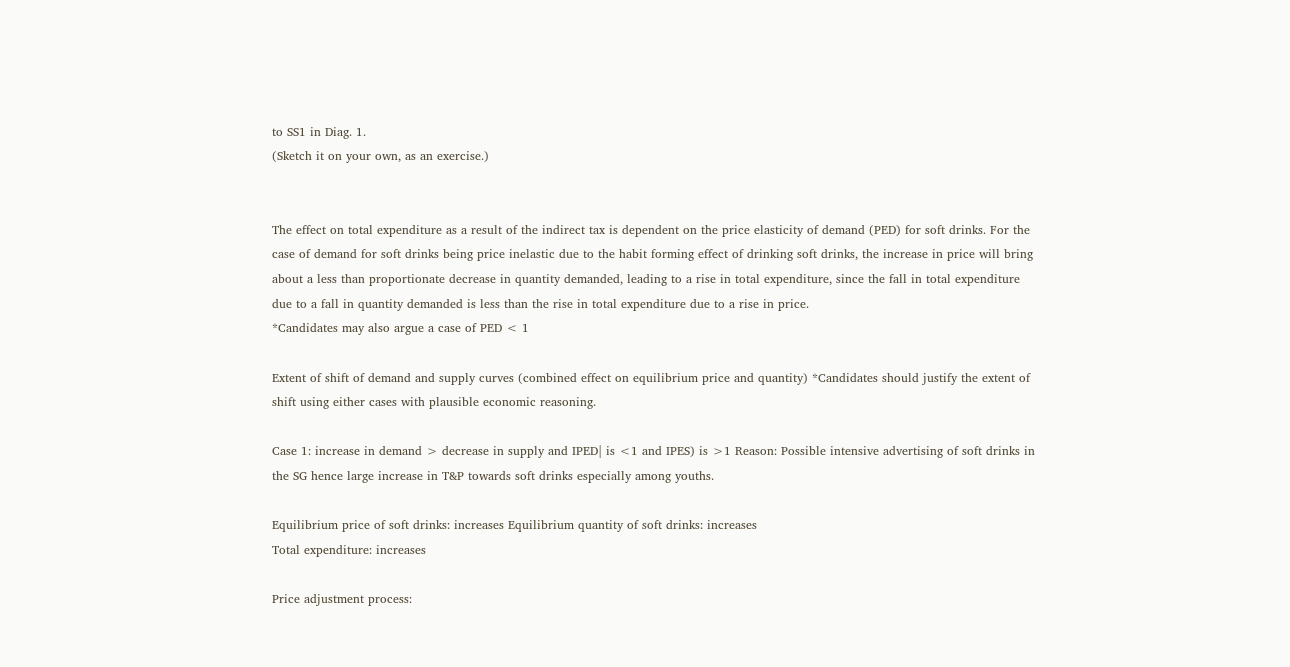to SS1 in Diag. 1.
(Sketch it on your own, as an exercise.)


The effect on total expenditure as a result of the indirect tax is dependent on the price elasticity of demand (PED) for soft drinks. For the case of demand for soft drinks being price inelastic due to the habit forming effect of drinking soft drinks, the increase in price will bring about a less than proportionate decrease in quantity demanded, leading to a rise in total expenditure, since the fall in total expenditure due to a fall in quantity demanded is less than the rise in total expenditure due to a rise in price.
*Candidates may also argue a case of PED < 1

Extent of shift of demand and supply curves (combined effect on equilibrium price and quantity) *Candidates should justify the extent of shift using either cases with plausible economic reasoning.

Case 1: increase in demand > decrease in supply and IPED| is <1 and IPES) is >1 Reason: Possible intensive advertising of soft drinks in the SG hence large increase in T&P towards soft drinks especially among youths.

Equilibrium price of soft drinks: increases Equilibrium quantity of soft drinks: increases
Total expenditure: increases

Price adjustment process: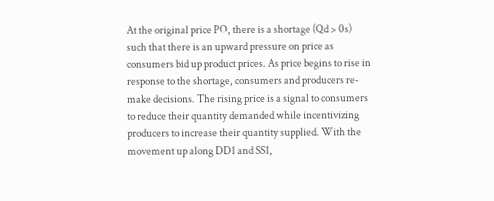At the original price PO, there is a shortage (Qd > 0s) such that there is an upward pressure on price as consumers bid up product prices. As price begins to rise in response to the shortage, consumers and producers re-make decisions. The rising price is a signal to consumers to reduce their quantity demanded while incentivizing producers to increase their quantity supplied. With the movement up along DD1 and SS1,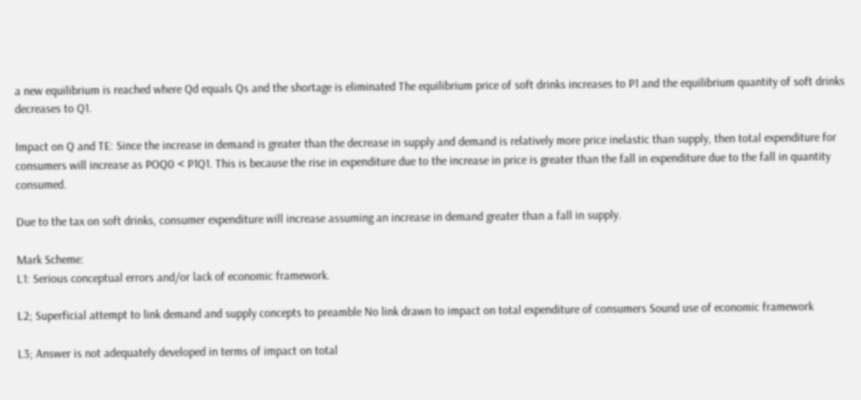a new equilibrium is reached where Qd equals Qs and the shortage is eliminated The equilibrium price of soft drinks increases to P1 and the equilibrium quantity of soft drinks decreases to Q1.

Impact on Q and TE: Since the increase in demand is greater than the decrease in supply and demand is relatively more price inelastic than supply, then total expenditure for consumers will increase as POQ0 < P1Q1. This is because the rise in expenditure due to the increase in price is greater than the fall in expenditure due to the fall in quantity consumed.

Due to the tax on soft drinks, consumer expenditure will increase assuming an increase in demand greater than a fall in supply.

Mark Scheme:
L1: Serious conceptual errors and/or lack of economic framework.

L2; Superficial attempt to link demand and supply concepts to preamble No link drawn to impact on total expenditure of consumers Sound use of economic framework

L3; Answer is not adequately developed in terms of impact on total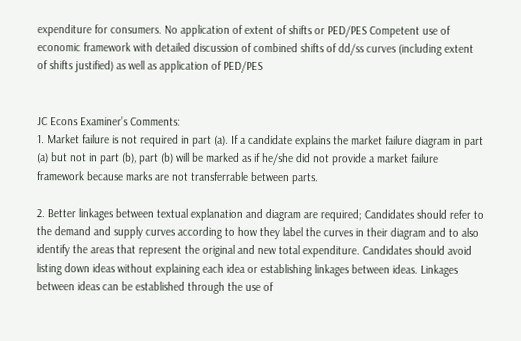expenditure for consumers. No application of extent of shifts or PED/PES Competent use of economic framework with detailed discussion of combined shifts of dd/ss curves (including extent of shifts justified) as well as application of PED/PES


JC Econs Examiner’s Comments:
1. Market failure is not required in part (a). If a candidate explains the market failure diagram in part (a) but not in part (b), part (b) will be marked as if he/she did not provide a market failure framework because marks are not transferrable between parts.

2. Better linkages between textual explanation and diagram are required; Candidates should refer to the demand and supply curves according to how they label the curves in their diagram and to also identify the areas that represent the original and new total expenditure. Candidates should avoid listing down ideas without explaining each idea or establishing linkages between ideas. Linkages between ideas can be established through the use of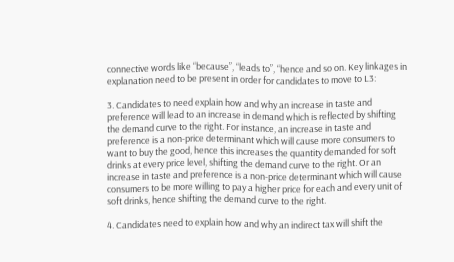connective words like “because”, “leads to”, “hence and so on. Key linkages in explanation need to be present in order for candidates to move to L3:

3. Candidates to need explain how and why an increase in taste and preference will lead to an increase in demand which is reflected by shifting the demand curve to the right. For instance, an increase in taste and preference is a non-price determinant which will cause more consumers to want to buy the good, hence this increases the quantity demanded for soft drinks at every price level, shifting the demand curve to the right. Or an increase in taste and preference is a non-price determinant which will cause consumers to be more willing to pay a higher price for each and every unit of soft drinks, hence shifting the demand curve to the right.

4. Candidates need to explain how and why an indirect tax will shift the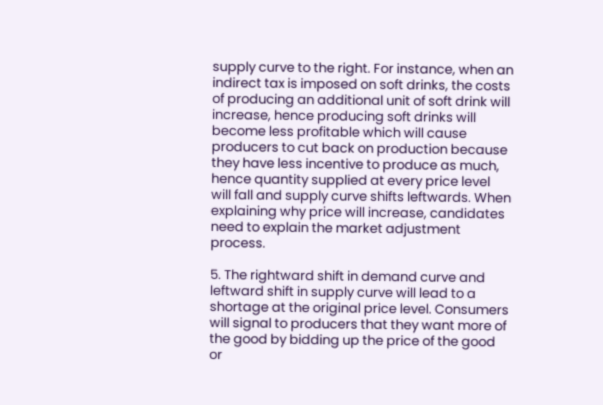supply curve to the right. For instance, when an indirect tax is imposed on soft drinks, the costs of producing an additional unit of soft drink will increase, hence producing soft drinks will become less profitable which will cause producers to cut back on production because they have less incentive to produce as much, hence quantity supplied at every price level will fall and supply curve shifts leftwards. When explaining why price will increase, candidates need to explain the market adjustment process.

5. The rightward shift in demand curve and leftward shift in supply curve will lead to a shortage at the original price level. Consumers will signal to producers that they want more of the good by bidding up the price of the good or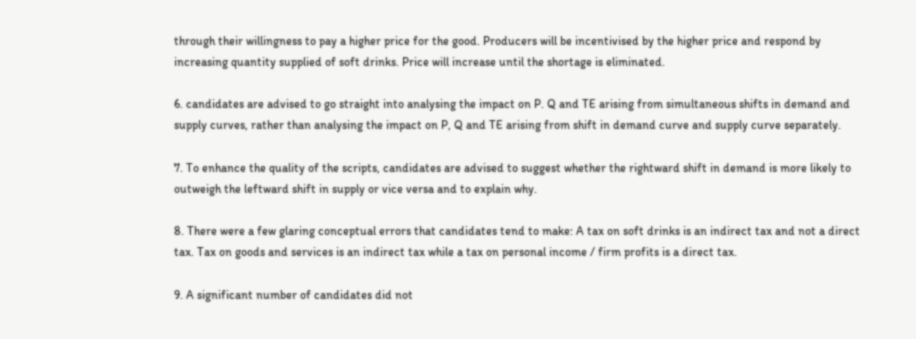through their willingness to pay a higher price for the good. Producers will be incentivised by the higher price and respond by increasing quantity supplied of soft drinks. Price will increase until the shortage is eliminated.

6. candidates are advised to go straight into analysing the impact on P. Q and TE arising from simultaneous shifts in demand and supply curves, rather than analysing the impact on P, Q and TE arising from shift in demand curve and supply curve separately.

7. To enhance the quality of the scripts, candidates are advised to suggest whether the rightward shift in demand is more likely to outweigh the leftward shift in supply or vice versa and to explain why.

8. There were a few glaring conceptual errors that candidates tend to make: A tax on soft drinks is an indirect tax and not a direct tax. Tax on goods and services is an indirect tax while a tax on personal income / firm profits is a direct tax.

9. A significant number of candidates did not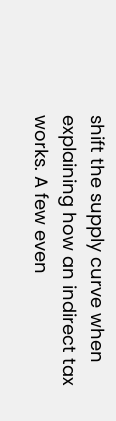shift the supply curve when explaining how an indirect tax works. A few even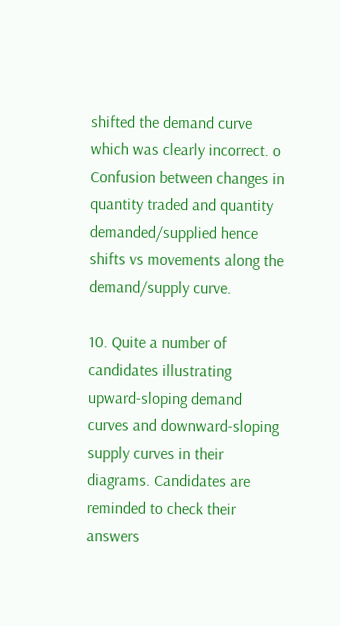shifted the demand curve which was clearly incorrect. o Confusion between changes in quantity traded and quantity demanded/supplied hence shifts vs movements along the demand/supply curve.

10. Quite a number of candidates illustrating upward-sloping demand curves and downward-sloping supply curves in their diagrams. Candidates are reminded to check their answers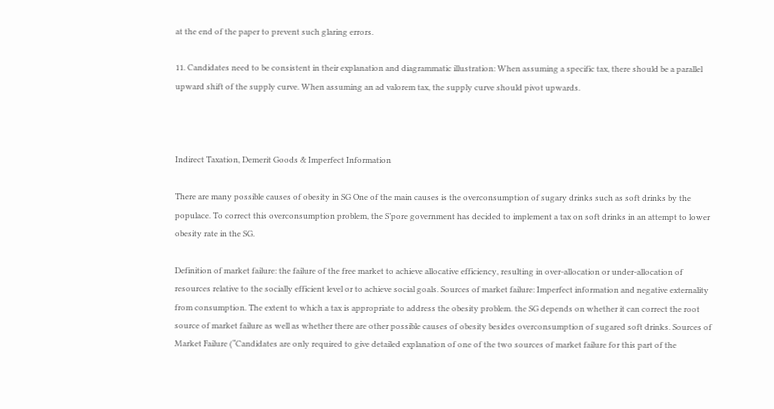at the end of the paper to prevent such glaring errors.

11. Candidates need to be consistent in their explanation and diagrammatic illustration: When assuming a specific tax, there should be a parallel upward shift of the supply curve. When assuming an ad valorem tax, the supply curve should pivot upwards.



Indirect Taxation, Demerit Goods & Imperfect Information

There are many possible causes of obesity in SG One of the main causes is the overconsumption of sugary drinks such as soft drinks by the populace. To correct this overconsumption problem, the S’pore government has decided to implement a tax on soft drinks in an attempt to lower obesity rate in the SG.

Definition of market failure: the failure of the free market to achieve allocative efficiency, resulting in over-allocation or under-allocation of resources relative to the socially efficient level or to achieve social goals. Sources of market failure: Imperfect information and negative externality from consumption. The extent to which a tax is appropriate to address the obesity problem. the SG depends on whether it can correct the root source of market failure as well as whether there are other possible causes of obesity besides overconsumption of sugared soft drinks. Sources of Market Failure (“Candidates are only required to give detailed explanation of one of the two sources of market failure for this part of the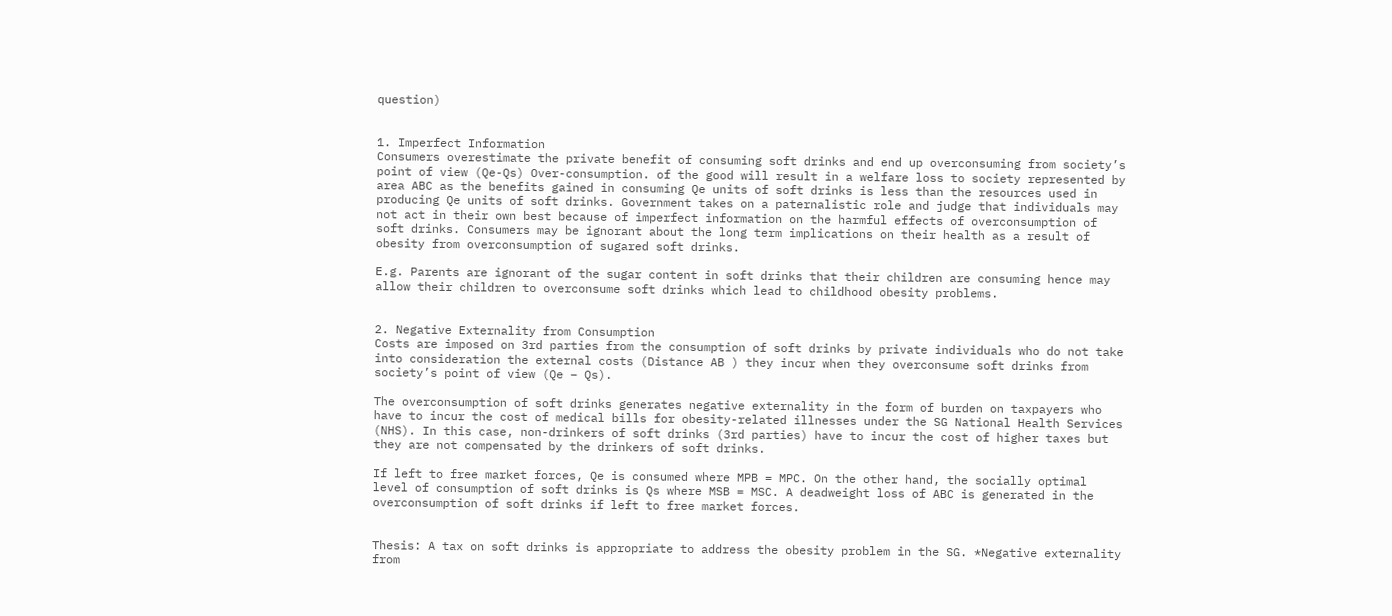question)


1. Imperfect Information
Consumers overestimate the private benefit of consuming soft drinks and end up overconsuming from society’s point of view (Qe-Qs) Over-consumption. of the good will result in a welfare loss to society represented by area ABC as the benefits gained in consuming Qe units of soft drinks is less than the resources used in producing Qe units of soft drinks. Government takes on a paternalistic role and judge that individuals may not act in their own best because of imperfect information on the harmful effects of overconsumption of soft drinks. Consumers may be ignorant about the long term implications on their health as a result of obesity from overconsumption of sugared soft drinks.

E.g. Parents are ignorant of the sugar content in soft drinks that their children are consuming hence may allow their children to overconsume soft drinks which lead to childhood obesity problems.


2. Negative Externality from Consumption
Costs are imposed on 3rd parties from the consumption of soft drinks by private individuals who do not take into consideration the external costs (Distance AB ) they incur when they overconsume soft drinks from society’s point of view (Qe – Qs).

The overconsumption of soft drinks generates negative externality in the form of burden on taxpayers who have to incur the cost of medical bills for obesity-related illnesses under the SG National Health Services (NHS). In this case, non-drinkers of soft drinks (3rd parties) have to incur the cost of higher taxes but they are not compensated by the drinkers of soft drinks.

If left to free market forces, Qe is consumed where MPB = MPC. On the other hand, the socially optimal level of consumption of soft drinks is Qs where MSB = MSC. A deadweight loss of ABC is generated in the overconsumption of soft drinks if left to free market forces.


Thesis: A tax on soft drinks is appropriate to address the obesity problem in the SG. *Negative externality from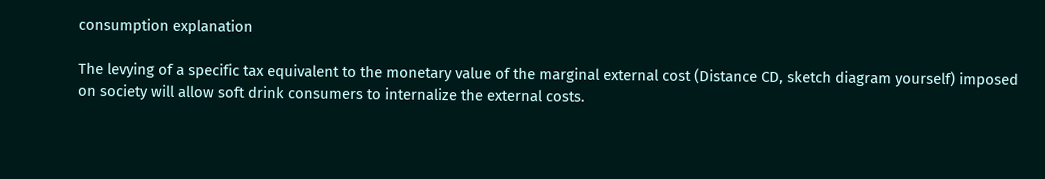consumption explanation

The levying of a specific tax equivalent to the monetary value of the marginal external cost (Distance CD, sketch diagram yourself) imposed on society will allow soft drink consumers to internalize the external costs.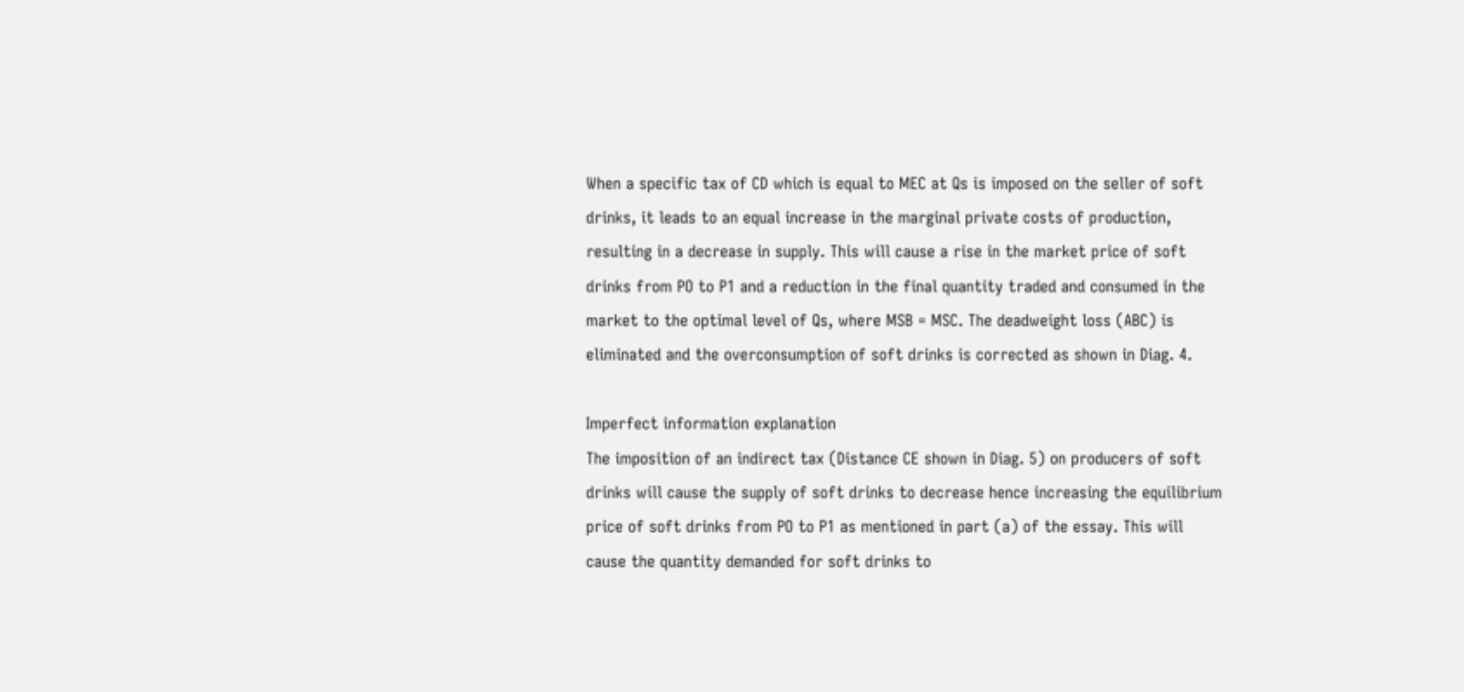When a specific tax of CD which is equal to MEC at Qs is imposed on the seller of soft drinks, it leads to an equal increase in the marginal private costs of production, resulting in a decrease in supply. This will cause a rise in the market price of soft drinks from PO to P1 and a reduction in the final quantity traded and consumed in the market to the optimal level of Qs, where MSB = MSC. The deadweight loss (ABC) is eliminated and the overconsumption of soft drinks is corrected as shown in Diag. 4.

Imperfect information explanation
The imposition of an indirect tax (Distance CE shown in Diag. 5) on producers of soft drinks will cause the supply of soft drinks to decrease hence increasing the equilibrium price of soft drinks from PO to P1 as mentioned in part (a) of the essay. This will cause the quantity demanded for soft drinks to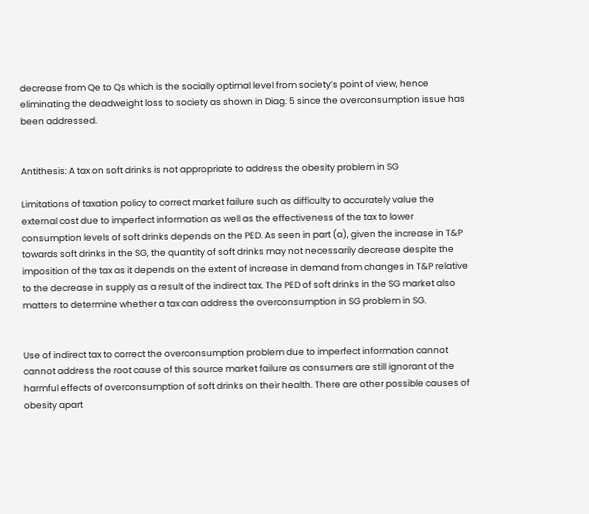decrease from Qe to Qs which is the socially optimal level from society’s point of view, hence eliminating the deadweight loss to society as shown in Diag. 5 since the overconsumption issue has been addressed.


Antithesis: A tax on soft drinks is not appropriate to address the obesity problem in SG

Limitations of taxation policy to correct market failure such as difficulty to accurately value the external cost due to imperfect information as well as the effectiveness of the tax to lower consumption levels of soft drinks depends on the PED. As seen in part (a), given the increase in T&P towards soft drinks in the SG, the quantity of soft drinks may not necessarily decrease despite the imposition of the tax as it depends on the extent of increase in demand from changes in T&P relative to the decrease in supply as a result of the indirect tax. The PED of soft drinks in the SG market also matters to determine whether a tax can address the overconsumption in SG problem in SG.


Use of indirect tax to correct the overconsumption problem due to imperfect information cannot cannot address the root cause of this source market failure as consumers are still ignorant of the harmful effects of overconsumption of soft drinks on their health. There are other possible causes of obesity apart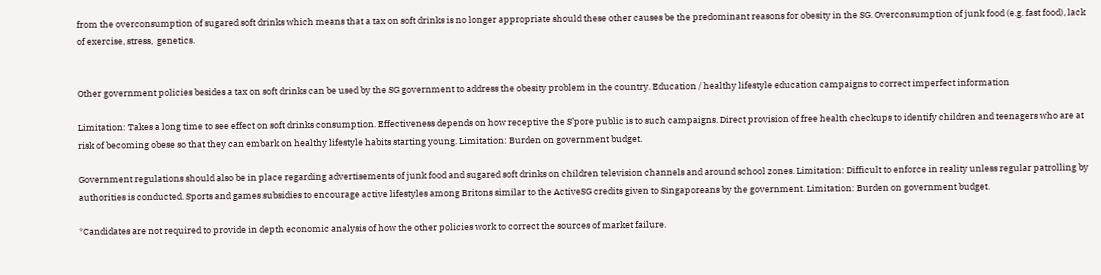from the overconsumption of sugared soft drinks which means that a tax on soft drinks is no longer appropriate should these other causes be the predominant reasons for obesity in the SG. Overconsumption of junk food (e.g. fast food), lack of exercise, stress,  genetics.


Other government policies besides a tax on soft drinks can be used by the SG government to address the obesity problem in the country. Education / healthy lifestyle education campaigns to correct imperfect information

Limitation: Takes a long time to see effect on soft drinks consumption. Effectiveness depends on how receptive the S’pore public is to such campaigns. Direct provision of free health checkups to identify children and teenagers who are at risk of becoming obese so that they can embark on healthy lifestyle habits starting young. Limitation: Burden on government budget.

Government regulations should also be in place regarding advertisements of junk food and sugared soft drinks on children television channels and around school zones. Limitation: Difficult to enforce in reality unless regular patrolling by authorities is conducted. Sports and games subsidies to encourage active lifestyles among Britons similar to the ActiveSG credits given to Singaporeans by the government. Limitation: Burden on government budget.

*Candidates are not required to provide in depth economic analysis of how the other policies work to correct the sources of market failure.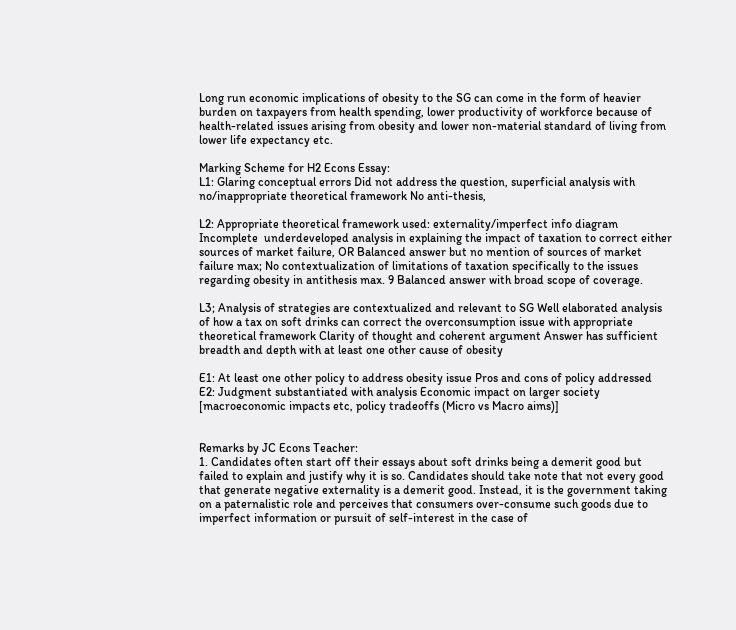Long run economic implications of obesity to the SG can come in the form of heavier burden on taxpayers from health spending, lower productivity of workforce because of health-related issues arising from obesity and lower non-material standard of living from lower life expectancy etc.

Marking Scheme for H2 Econs Essay:
L1: Glaring conceptual errors Did not address the question, superficial analysis with no/inappropriate theoretical framework No anti-thesis,

L2: Appropriate theoretical framework used: externality/imperfect info diagram Incomplete  underdeveloped analysis in explaining the impact of taxation to correct either sources of market failure, OR Balanced answer but no mention of sources of market failure max; No contextualization of limitations of taxation specifically to the issues regarding obesity in antithesis max. 9 Balanced answer with broad scope of coverage.

L3; Analysis of strategies are contextualized and relevant to SG Well elaborated analysis of how a tax on soft drinks can correct the overconsumption issue with appropriate theoretical framework Clarity of thought and coherent argument Answer has sufficient breadth and depth with at least one other cause of obesity

E1: At least one other policy to address obesity issue Pros and cons of policy addressed
E2: Judgment substantiated with analysis Economic impact on larger society [macroeconomic impacts etc, policy tradeoffs (Micro vs Macro aims)]


Remarks by JC Econs Teacher:
1. Candidates often start off their essays about soft drinks being a demerit good but failed to explain and justify why it is so. Candidates should take note that not every good that generate negative externality is a demerit good. Instead, it is the government taking on a paternalistic role and perceives that consumers over-consume such goods due to imperfect information or pursuit of self-interest in the case of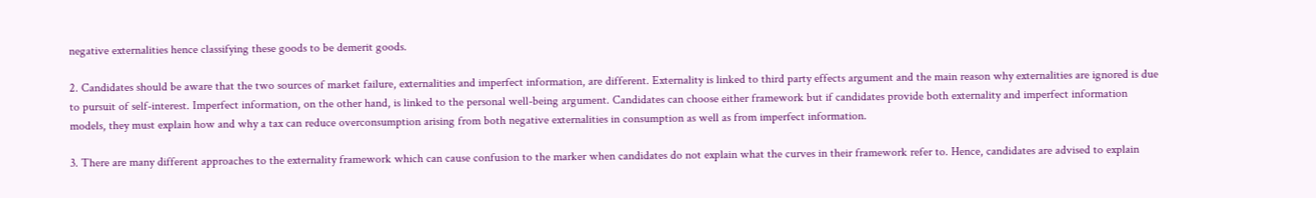negative externalities hence classifying these goods to be demerit goods.

2. Candidates should be aware that the two sources of market failure, externalities and imperfect information, are different. Externality is linked to third party effects argument and the main reason why externalities are ignored is due to pursuit of self-interest. Imperfect information, on the other hand, is linked to the personal well-being argument. Candidates can choose either framework but if candidates provide both externality and imperfect information models, they must explain how and why a tax can reduce overconsumption arising from both negative externalities in consumption as well as from imperfect information.

3. There are many different approaches to the externality framework which can cause confusion to the marker when candidates do not explain what the curves in their framework refer to. Hence, candidates are advised to explain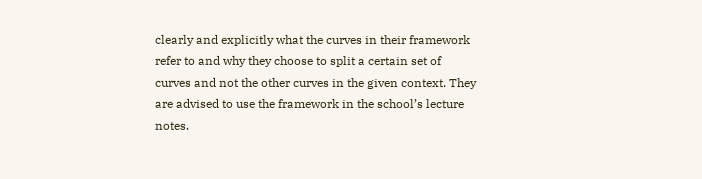clearly and explicitly what the curves in their framework refer to and why they choose to split a certain set of curves and not the other curves in the given context. They are advised to use the framework in the school’s lecture notes.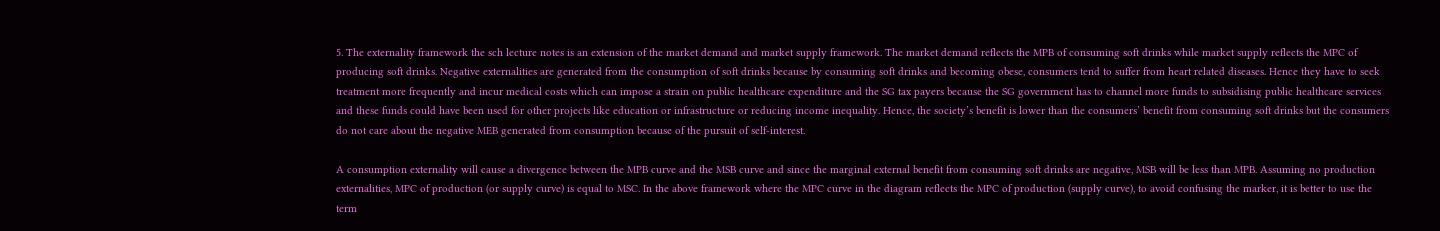5. The externality framework the sch lecture notes is an extension of the market demand and market supply framework. The market demand reflects the MPB of consuming soft drinks while market supply reflects the MPC of producing soft drinks. Negative externalities are generated from the consumption of soft drinks because by consuming soft drinks and becoming obese, consumers tend to suffer from heart related diseases. Hence they have to seek treatment more frequently and incur medical costs which can impose a strain on public healthcare expenditure and the SG tax payers because the SG government has to channel more funds to subsidising public healthcare services and these funds could have been used for other projects like education or infrastructure or reducing income inequality. Hence, the society’s benefit is lower than the consumers’ benefit from consuming soft drinks but the consumers do not care about the negative MEB generated from consumption because of the pursuit of self-interest.

A consumption externality will cause a divergence between the MPB curve and the MSB curve and since the marginal external benefit from consuming soft drinks are negative, MSB will be less than MPB. Assuming no production externalities, MPC of production (or supply curve) is equal to MSC. In the above framework where the MPC curve in the diagram reflects the MPC of production (supply curve), to avoid confusing the marker, it is better to use the term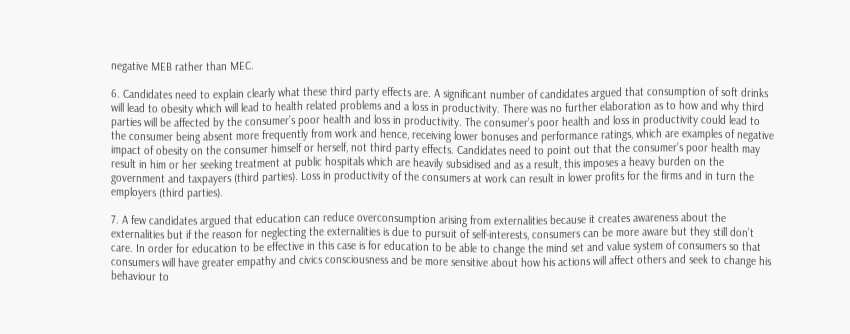negative MEB rather than MEC.

6. Candidates need to explain clearly what these third party effects are. A significant number of candidates argued that consumption of soft drinks will lead to obesity which will lead to health related problems and a loss in productivity. There was no further elaboration as to how and why third parties will be affected by the consumer’s poor health and loss in productivity. The consumer’s poor health and loss in productivity could lead to the consumer being absent more frequently from work and hence, receiving lower bonuses and performance ratings, which are examples of negative impact of obesity on the consumer himself or herself, not third party effects. Candidates need to point out that the consumer’s poor health may result in him or her seeking treatment at public hospitals which are heavily subsidised and as a result, this imposes a heavy burden on the government and taxpayers (third parties). Loss in productivity of the consumers at work can result in lower profits for the firms and in turn the employers (third parties).

7. A few candidates argued that education can reduce overconsumption arising from externalities because it creates awareness about the externalities but if the reason for neglecting the externalities is due to pursuit of self-interests, consumers can be more aware but they still don’t care. In order for education to be effective in this case is for education to be able to change the mind set and value system of consumers so that consumers will have greater empathy and civics consciousness and be more sensitive about how his actions will affect others and seek to change his behaviour to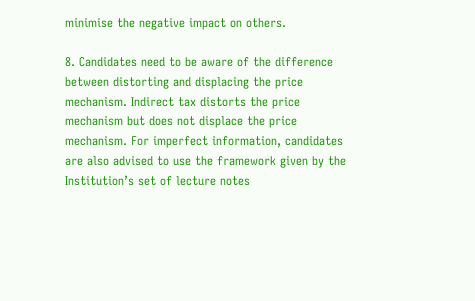minimise the negative impact on others.

8. Candidates need to be aware of the difference between distorting and displacing the price mechanism. Indirect tax distorts the price mechanism but does not displace the price mechanism. For imperfect information, candidates are also advised to use the framework given by the Institution’s set of lecture notes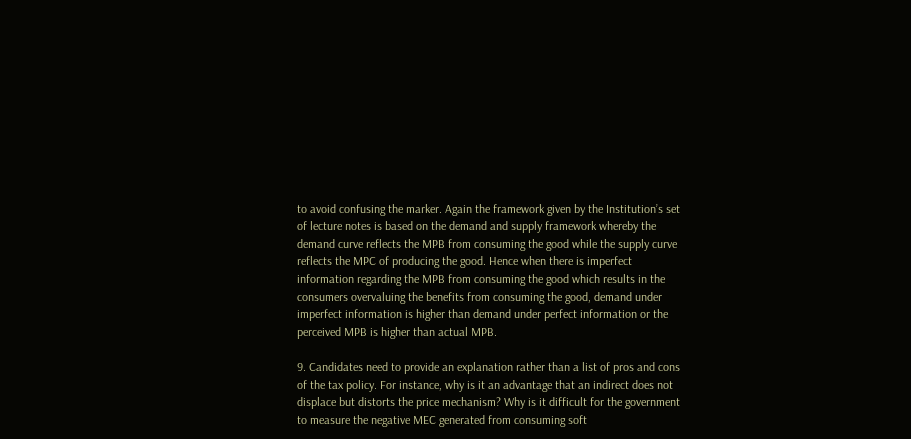to avoid confusing the marker. Again the framework given by the Institution’s set of lecture notes is based on the demand and supply framework whereby the demand curve reflects the MPB from consuming the good while the supply curve reflects the MPC of producing the good. Hence when there is imperfect information regarding the MPB from consuming the good which results in the consumers overvaluing the benefits from consuming the good, demand under imperfect information is higher than demand under perfect information or the perceived MPB is higher than actual MPB.

9. Candidates need to provide an explanation rather than a list of pros and cons of the tax policy. For instance, why is it an advantage that an indirect does not displace but distorts the price mechanism? Why is it difficult for the government to measure the negative MEC generated from consuming soft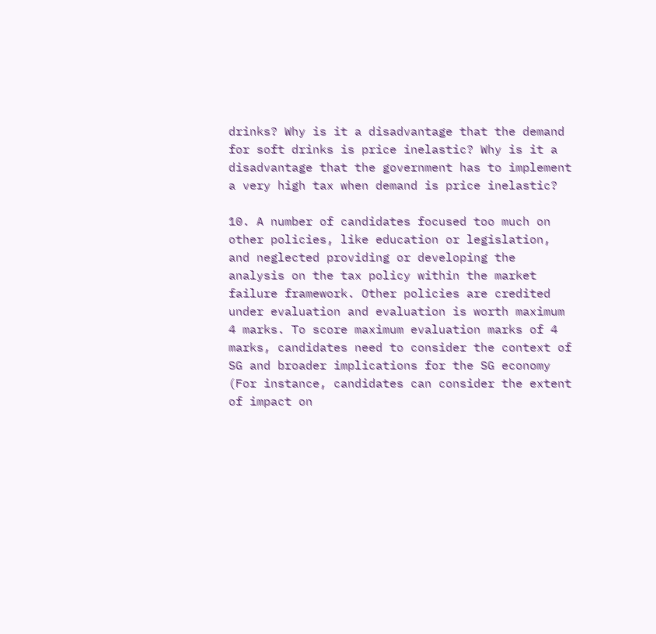drinks? Why is it a disadvantage that the demand for soft drinks is price inelastic? Why is it a disadvantage that the government has to implement a very high tax when demand is price inelastic?

10. A number of candidates focused too much on other policies, like education or legislation, and neglected providing or developing the analysis on the tax policy within the market failure framework. Other policies are credited under evaluation and evaluation is worth maximum 4 marks. To score maximum evaluation marks of 4 marks, candidates need to consider the context of SG and broader implications for the SG economy (For instance, candidates can consider the extent of impact on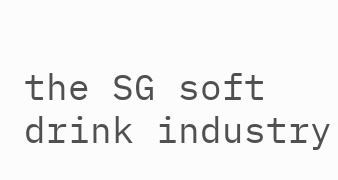the SG soft drink industry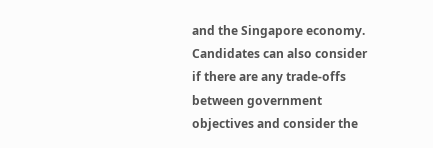and the Singapore economy. Candidates can also consider if there are any trade-offs between government objectives and consider the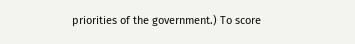priorities of the government.) To score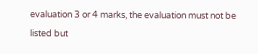evaluation 3 or 4 marks, the evaluation must not be listed but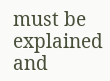must be explained and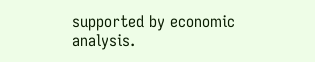supported by economic analysis.